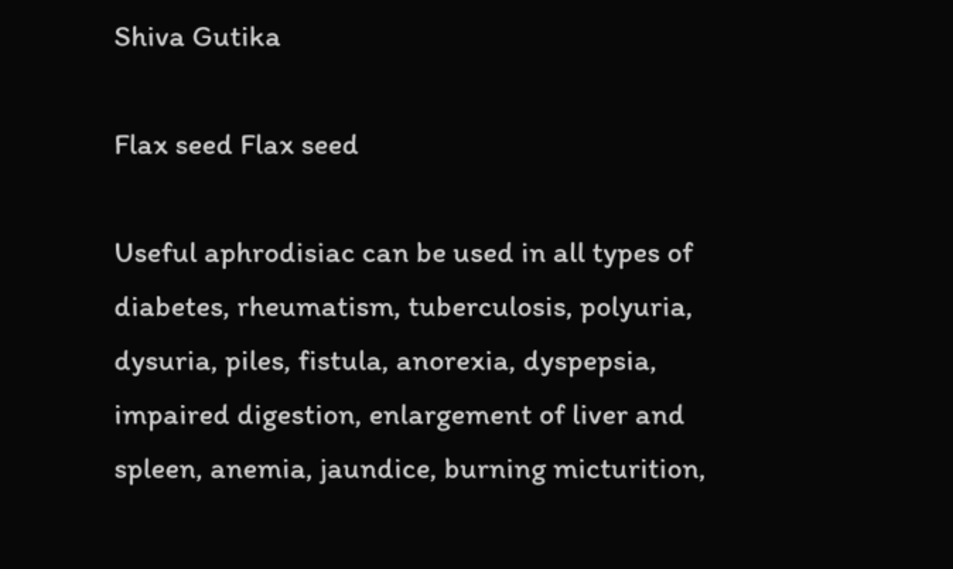Shiva Gutika

Flax seed Flax seed

Useful aphrodisiac can be used in all types of diabetes, rheumatism, tuberculosis, polyuria, dysuria, piles, fistula, anorexia, dyspepsia, impaired digestion, enlargement of liver and spleen, anemia, jaundice, burning micturition,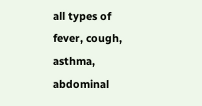all types of fever, cough, asthma, abdominal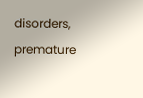disorders, premature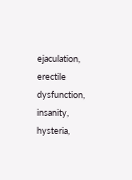ejaculation, erectile dysfunction, insanity, hysteria,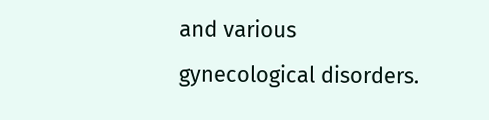and various gynecological disorders.